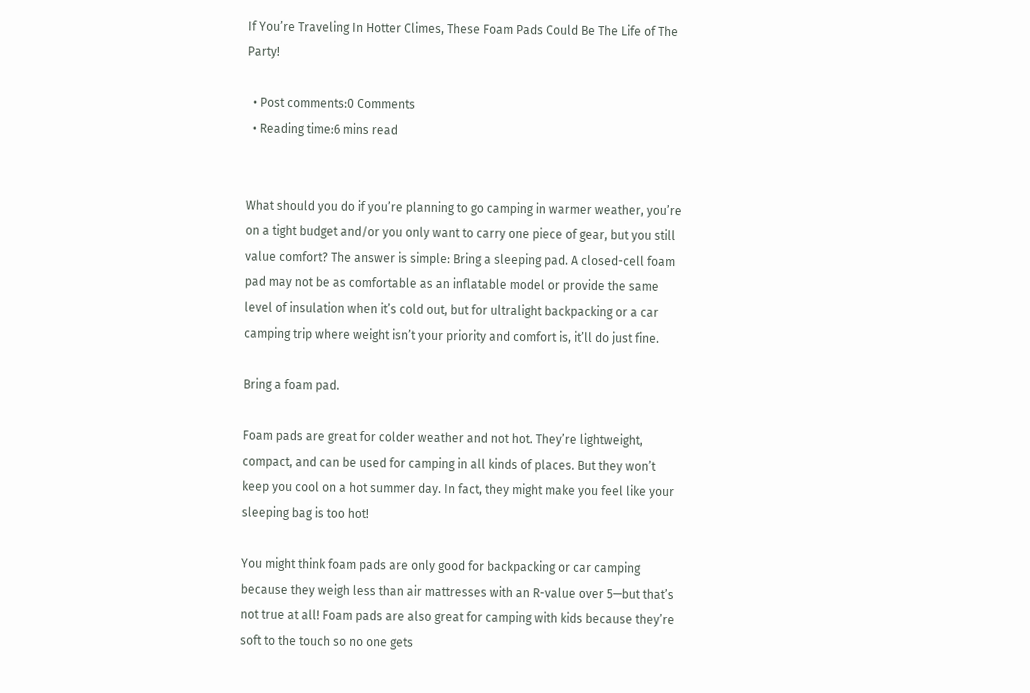If You’re Traveling In Hotter Climes, These Foam Pads Could Be The Life of The Party!

  • Post comments:0 Comments
  • Reading time:6 mins read


What should you do if you’re planning to go camping in warmer weather, you’re on a tight budget and/or you only want to carry one piece of gear, but you still value comfort? The answer is simple: Bring a sleeping pad. A closed-cell foam pad may not be as comfortable as an inflatable model or provide the same level of insulation when it’s cold out, but for ultralight backpacking or a car camping trip where weight isn’t your priority and comfort is, it’ll do just fine.

Bring a foam pad.

Foam pads are great for colder weather and not hot. They’re lightweight, compact, and can be used for camping in all kinds of places. But they won’t keep you cool on a hot summer day. In fact, they might make you feel like your sleeping bag is too hot!

You might think foam pads are only good for backpacking or car camping because they weigh less than air mattresses with an R-value over 5—but that’s not true at all! Foam pads are also great for camping with kids because they’re soft to the touch so no one gets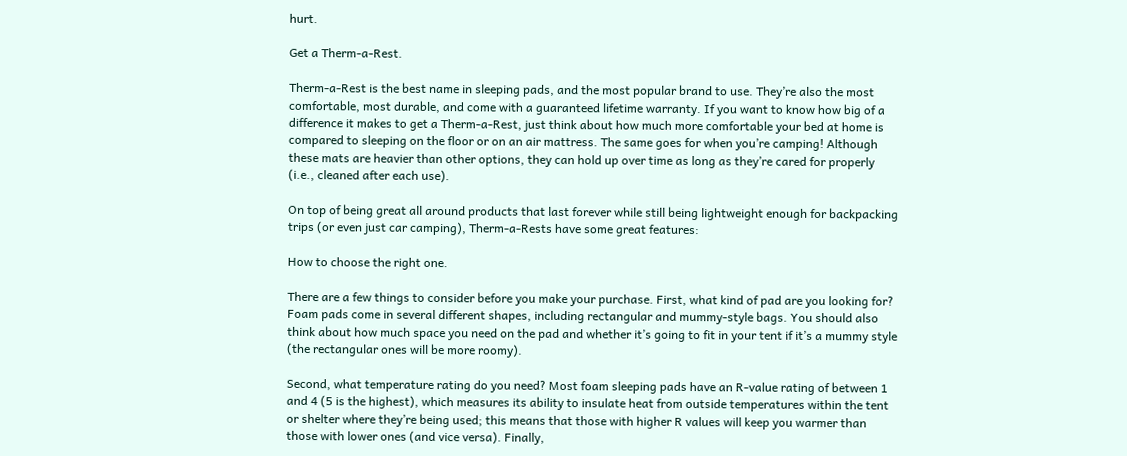hurt.

Get a Therm-a-Rest.

Therm-a-Rest is the best name in sleeping pads, and the most popular brand to use. They’re also the most comfortable, most durable, and come with a guaranteed lifetime warranty. If you want to know how big of a difference it makes to get a Therm-a-Rest, just think about how much more comfortable your bed at home is compared to sleeping on the floor or on an air mattress. The same goes for when you’re camping! Although these mats are heavier than other options, they can hold up over time as long as they’re cared for properly (i.e., cleaned after each use).

On top of being great all around products that last forever while still being lightweight enough for backpacking trips (or even just car camping), Therm-a-Rests have some great features:

How to choose the right one.

There are a few things to consider before you make your purchase. First, what kind of pad are you looking for? Foam pads come in several different shapes, including rectangular and mummy-style bags. You should also think about how much space you need on the pad and whether it’s going to fit in your tent if it’s a mummy style (the rectangular ones will be more roomy).

Second, what temperature rating do you need? Most foam sleeping pads have an R-value rating of between 1 and 4 (5 is the highest), which measures its ability to insulate heat from outside temperatures within the tent or shelter where they’re being used; this means that those with higher R values will keep you warmer than those with lower ones (and vice versa). Finally,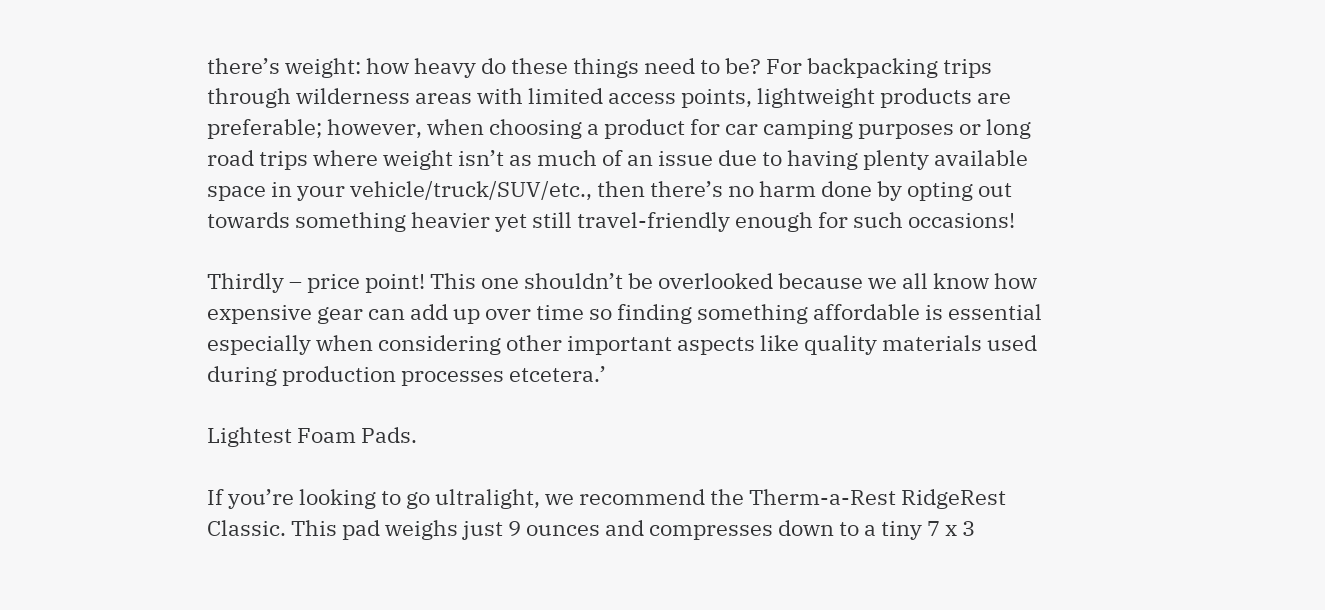there’s weight: how heavy do these things need to be? For backpacking trips through wilderness areas with limited access points, lightweight products are preferable; however, when choosing a product for car camping purposes or long road trips where weight isn’t as much of an issue due to having plenty available space in your vehicle/truck/SUV/etc., then there’s no harm done by opting out towards something heavier yet still travel-friendly enough for such occasions!

Thirdly – price point! This one shouldn’t be overlooked because we all know how expensive gear can add up over time so finding something affordable is essential especially when considering other important aspects like quality materials used during production processes etcetera.’

Lightest Foam Pads.

If you’re looking to go ultralight, we recommend the Therm-a-Rest RidgeRest Classic. This pad weighs just 9 ounces and compresses down to a tiny 7 x 3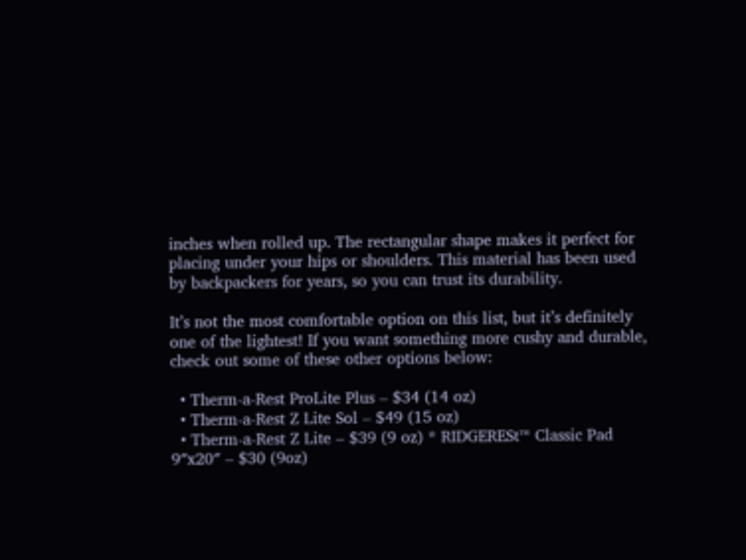inches when rolled up. The rectangular shape makes it perfect for placing under your hips or shoulders. This material has been used by backpackers for years, so you can trust its durability.

It’s not the most comfortable option on this list, but it’s definitely one of the lightest! If you want something more cushy and durable, check out some of these other options below:

  • Therm-a-Rest ProLite Plus – $34 (14 oz)
  • Therm-a-Rest Z Lite Sol – $49 (15 oz)
  • Therm-a-Rest Z Lite – $39 (9 oz) * RIDGERESt™ Classic Pad 9″x20″ – $30 (9oz)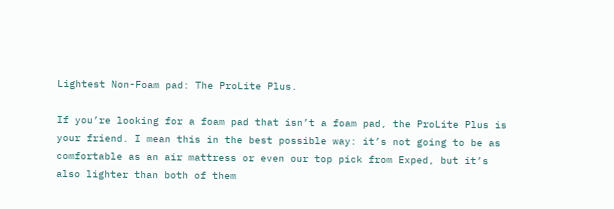Lightest Non-Foam pad: The ProLite Plus.

If you’re looking for a foam pad that isn’t a foam pad, the ProLite Plus is your friend. I mean this in the best possible way: it’s not going to be as comfortable as an air mattress or even our top pick from Exped, but it’s also lighter than both of them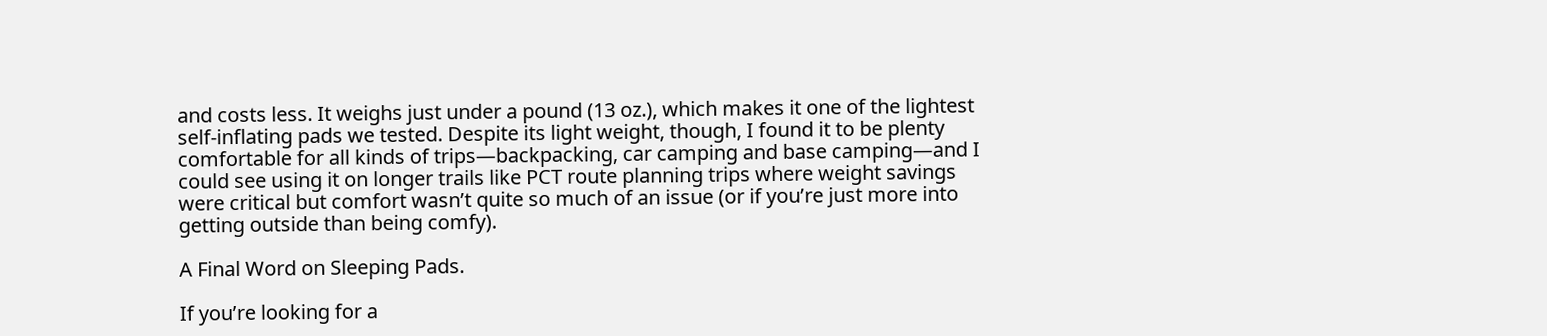and costs less. It weighs just under a pound (13 oz.), which makes it one of the lightest self-inflating pads we tested. Despite its light weight, though, I found it to be plenty comfortable for all kinds of trips—backpacking, car camping and base camping—and I could see using it on longer trails like PCT route planning trips where weight savings were critical but comfort wasn’t quite so much of an issue (or if you’re just more into getting outside than being comfy).

A Final Word on Sleeping Pads.

If you’re looking for a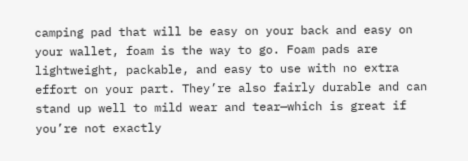camping pad that will be easy on your back and easy on your wallet, foam is the way to go. Foam pads are lightweight, packable, and easy to use with no extra effort on your part. They’re also fairly durable and can stand up well to mild wear and tear—which is great if you’re not exactly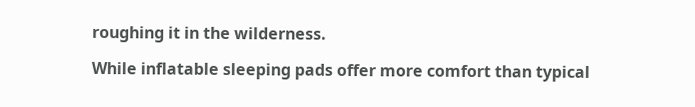roughing it in the wilderness.

While inflatable sleeping pads offer more comfort than typical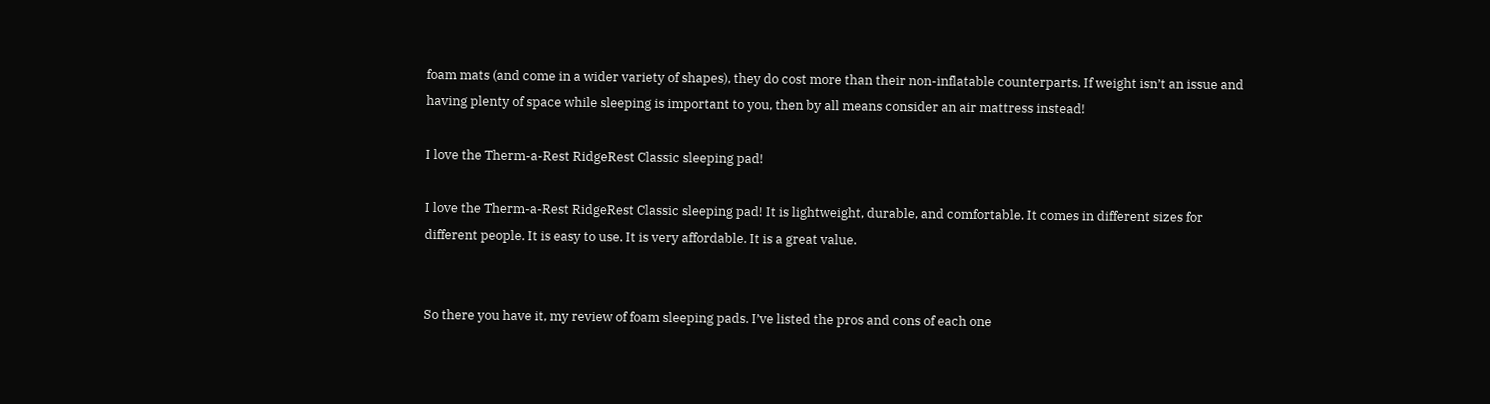foam mats (and come in a wider variety of shapes), they do cost more than their non-inflatable counterparts. If weight isn’t an issue and having plenty of space while sleeping is important to you, then by all means consider an air mattress instead!

I love the Therm-a-Rest RidgeRest Classic sleeping pad!

I love the Therm-a-Rest RidgeRest Classic sleeping pad! It is lightweight, durable, and comfortable. It comes in different sizes for different people. It is easy to use. It is very affordable. It is a great value.


So there you have it, my review of foam sleeping pads. I’ve listed the pros and cons of each one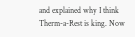and explained why I think Therm-a-Rest is king. Now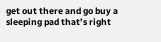get out there and go buy a sleeping pad that’s right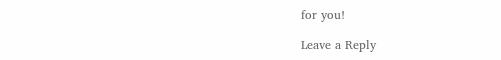for you!

Leave a Reply